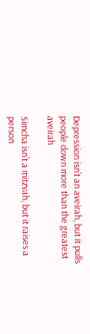Depression isn’t an aveirah, but it pulls people down more than the greatest aveirah

Simcha isn’t a mitzvah, but it raises a person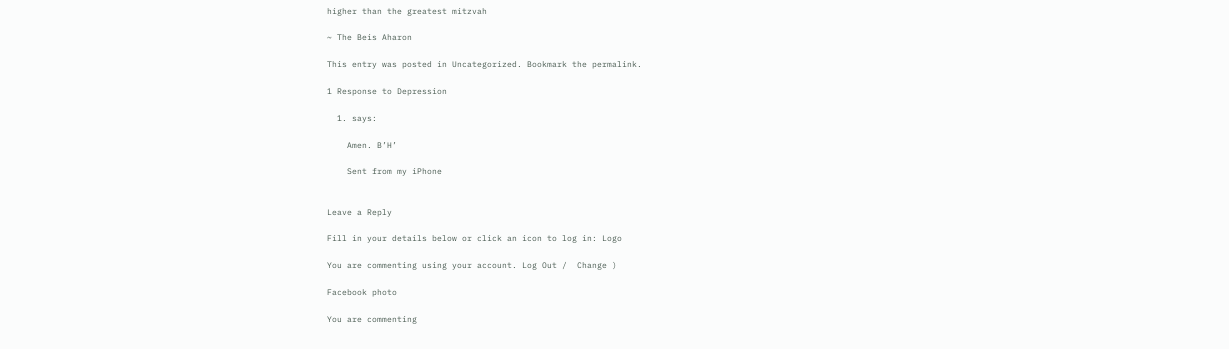higher than the greatest mitzvah

~ The Beis Aharon

This entry was posted in Uncategorized. Bookmark the permalink.

1 Response to Depression

  1. says:

    Amen. B’H’

    Sent from my iPhone


Leave a Reply

Fill in your details below or click an icon to log in: Logo

You are commenting using your account. Log Out /  Change )

Facebook photo

You are commenting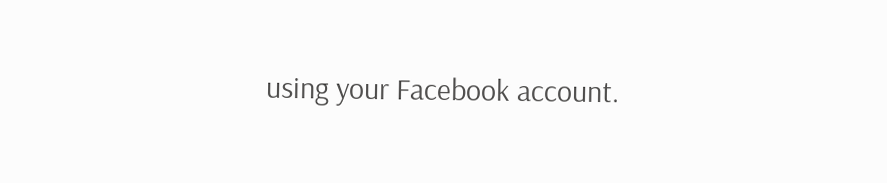using your Facebook account.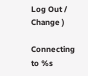Log Out /  Change )

Connecting to %s